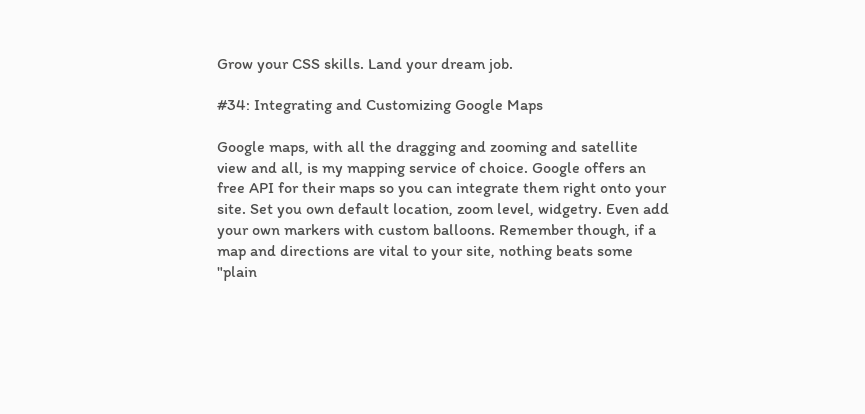Grow your CSS skills. Land your dream job.

#34: Integrating and Customizing Google Maps

Google maps, with all the dragging and zooming and satellite view and all, is my mapping service of choice. Google offers an free API for their maps so you can integrate them right onto your site. Set you own default location, zoom level, widgetry. Even add your own markers with custom balloons. Remember though, if a map and directions are vital to your site, nothing beats some "plain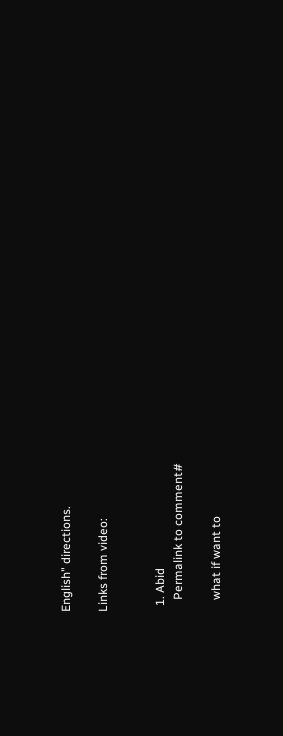English" directions.

Links from video:


  1. Abid
    Permalink to comment#

    what if want to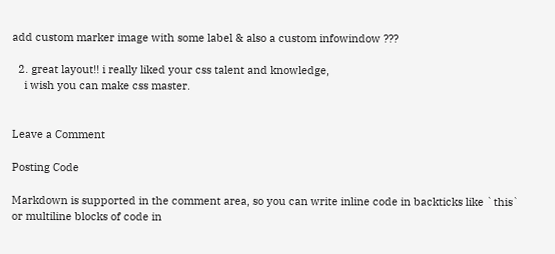add custom marker image with some label & also a custom infowindow ???

  2. great layout!! i really liked your css talent and knowledge,
    i wish you can make css master.


Leave a Comment

Posting Code

Markdown is supported in the comment area, so you can write inline code in backticks like `this` or multiline blocks of code in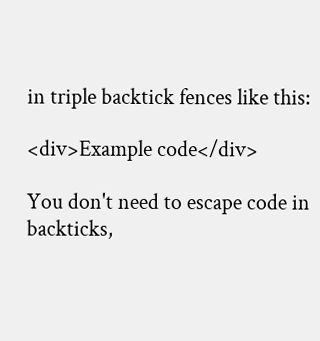in triple backtick fences like this:

<div>Example code</div>

You don't need to escape code in backticks,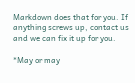Markdown does that for you. If anything screws up, contact us and we can fix it up for you.

*May or may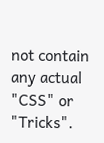not contain any actual "CSS" or "Tricks".